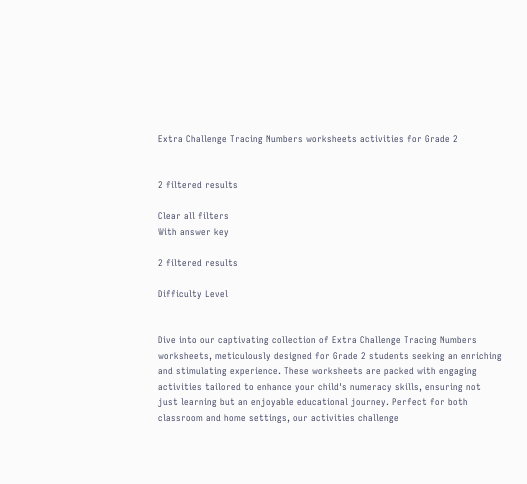Extra Challenge Tracing Numbers worksheets activities for Grade 2


2 filtered results

Clear all filters
With answer key

2 filtered results

Difficulty Level


Dive into our captivating collection of Extra Challenge Tracing Numbers worksheets, meticulously designed for Grade 2 students seeking an enriching and stimulating experience. These worksheets are packed with engaging activities tailored to enhance your child's numeracy skills, ensuring not just learning but an enjoyable educational journey. Perfect for both classroom and home settings, our activities challenge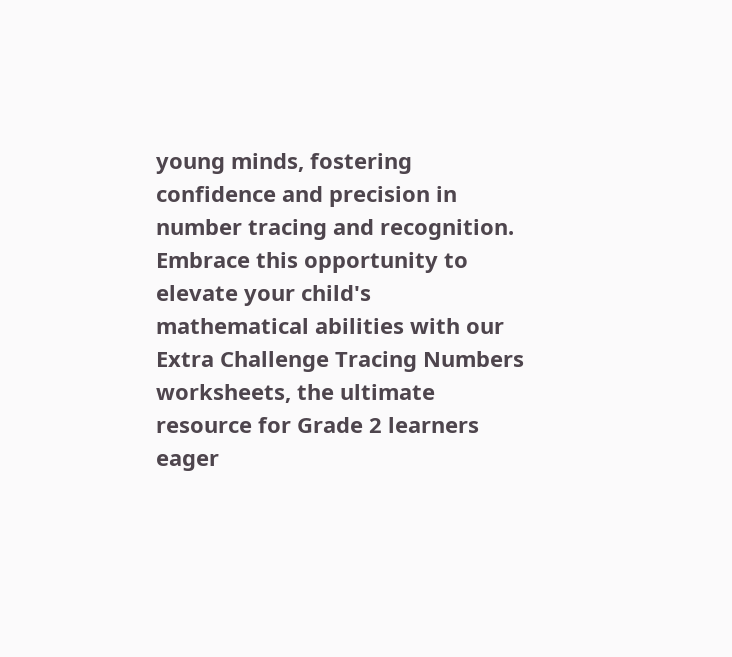young minds, fostering confidence and precision in number tracing and recognition. Embrace this opportunity to elevate your child's mathematical abilities with our Extra Challenge Tracing Numbers worksheets, the ultimate resource for Grade 2 learners eager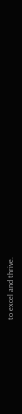to excel and thrive.